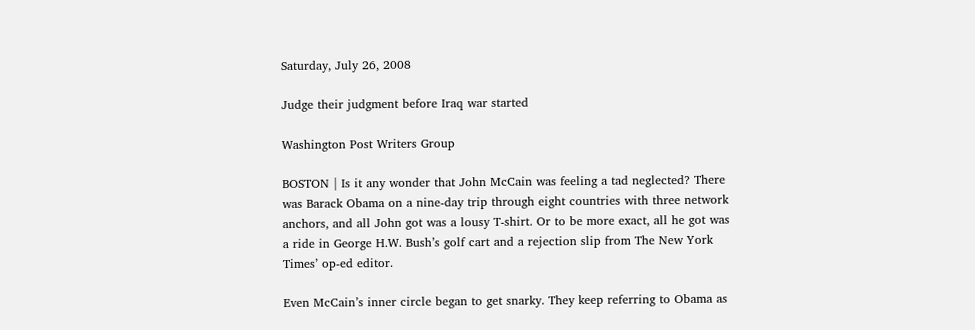Saturday, July 26, 2008

Judge their judgment before Iraq war started

Washington Post Writers Group

BOSTON | Is it any wonder that John McCain was feeling a tad neglected? There was Barack Obama on a nine-day trip through eight countries with three network anchors, and all John got was a lousy T-shirt. Or to be more exact, all he got was a ride in George H.W. Bush’s golf cart and a rejection slip from The New York Times’ op-ed editor.

Even McCain’s inner circle began to get snarky. They keep referring to Obama as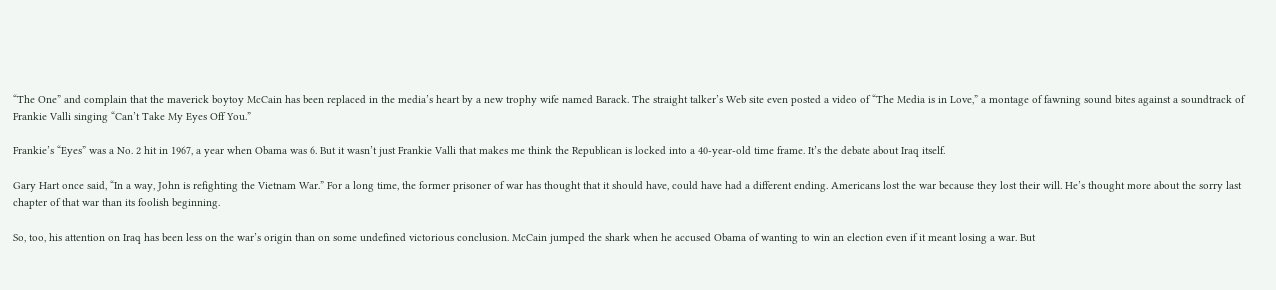“The One” and complain that the maverick boytoy McCain has been replaced in the media’s heart by a new trophy wife named Barack. The straight talker’s Web site even posted a video of “The Media is in Love,” a montage of fawning sound bites against a soundtrack of Frankie Valli singing “Can’t Take My Eyes Off You.”

Frankie’s “Eyes” was a No. 2 hit in 1967, a year when Obama was 6. But it wasn’t just Frankie Valli that makes me think the Republican is locked into a 40-year-old time frame. It’s the debate about Iraq itself.

Gary Hart once said, “In a way, John is refighting the Vietnam War.” For a long time, the former prisoner of war has thought that it should have, could have had a different ending. Americans lost the war because they lost their will. He’s thought more about the sorry last chapter of that war than its foolish beginning.

So, too, his attention on Iraq has been less on the war’s origin than on some undefined victorious conclusion. McCain jumped the shark when he accused Obama of wanting to win an election even if it meant losing a war. But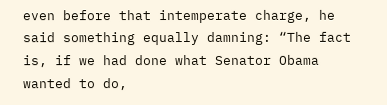even before that intemperate charge, he said something equally damning: “The fact is, if we had done what Senator Obama wanted to do,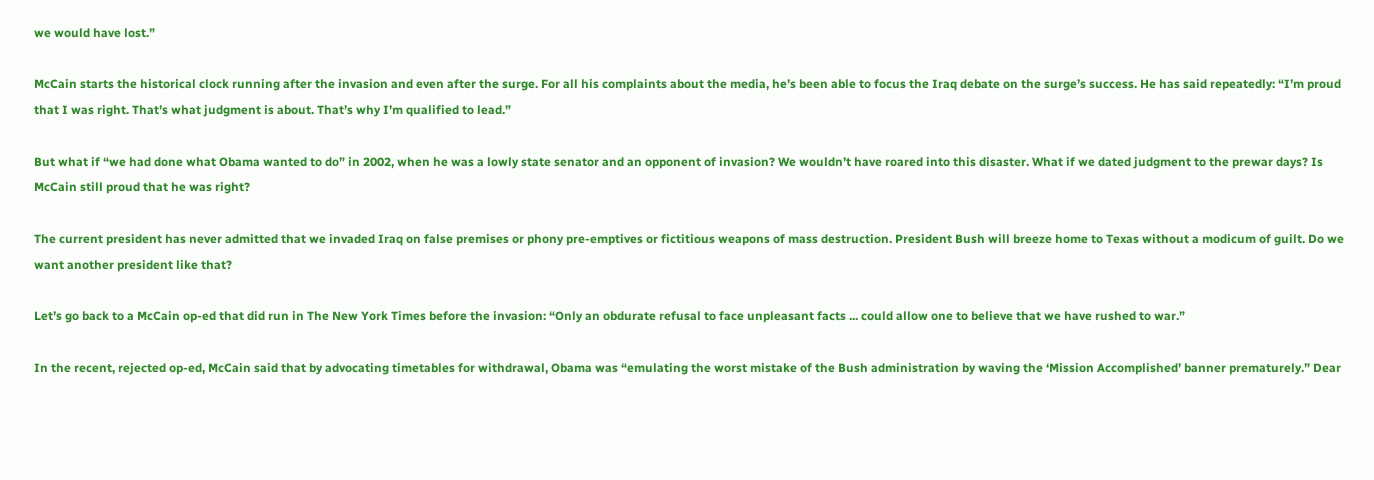we would have lost.”

McCain starts the historical clock running after the invasion and even after the surge. For all his complaints about the media, he’s been able to focus the Iraq debate on the surge’s success. He has said repeatedly: “I’m proud that I was right. That’s what judgment is about. That’s why I’m qualified to lead.”

But what if “we had done what Obama wanted to do” in 2002, when he was a lowly state senator and an opponent of invasion? We wouldn’t have roared into this disaster. What if we dated judgment to the prewar days? Is McCain still proud that he was right?

The current president has never admitted that we invaded Iraq on false premises or phony pre-emptives or fictitious weapons of mass destruction. President Bush will breeze home to Texas without a modicum of guilt. Do we want another president like that?

Let’s go back to a McCain op-ed that did run in The New York Times before the invasion: “Only an obdurate refusal to face unpleasant facts ... could allow one to believe that we have rushed to war.”

In the recent, rejected op-ed, McCain said that by advocating timetables for withdrawal, Obama was “emulating the worst mistake of the Bush administration by waving the ‘Mission Accomplished’ banner prematurely.” Dear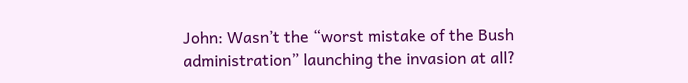John: Wasn’t the “worst mistake of the Bush administration” launching the invasion at all?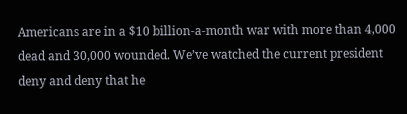Americans are in a $10 billion-a-month war with more than 4,000 dead and 30,000 wounded. We’ve watched the current president deny and deny that he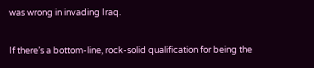was wrong in invading Iraq.

If there’s a bottom-line, rock-solid qualification for being the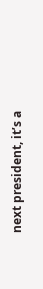next president, it’s a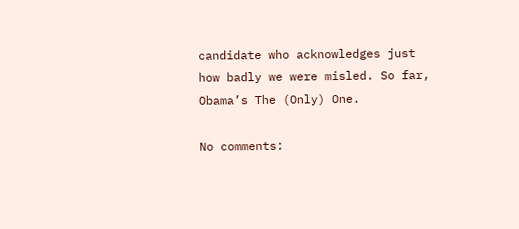candidate who acknowledges just how badly we were misled. So far, Obama’s The (Only) One.

No comments: